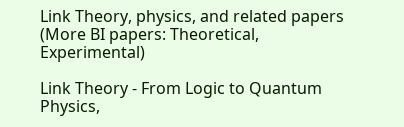Link Theory, physics, and related papers (More BI papers: Theoretical, Experimental)

Link Theory - From Logic to Quantum Physics,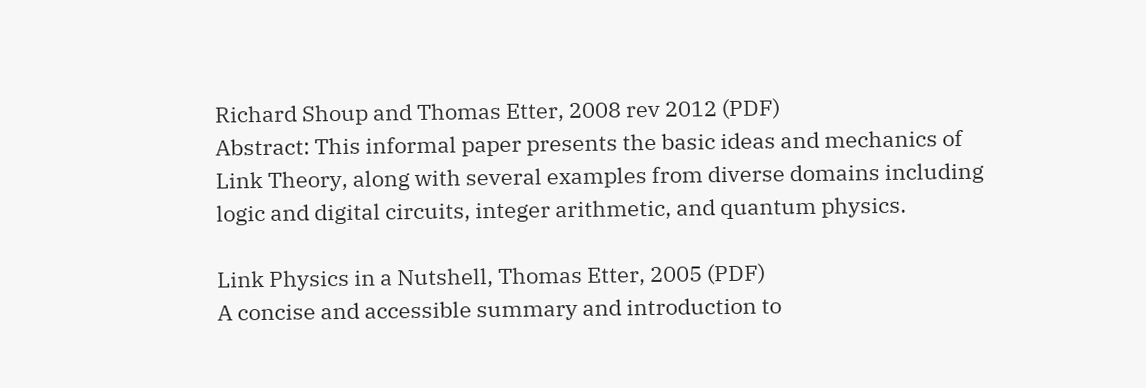Richard Shoup and Thomas Etter, 2008 rev 2012 (PDF)
Abstract: This informal paper presents the basic ideas and mechanics of Link Theory, along with several examples from diverse domains including logic and digital circuits, integer arithmetic, and quantum physics.

Link Physics in a Nutshell, Thomas Etter, 2005 (PDF)
A concise and accessible summary and introduction to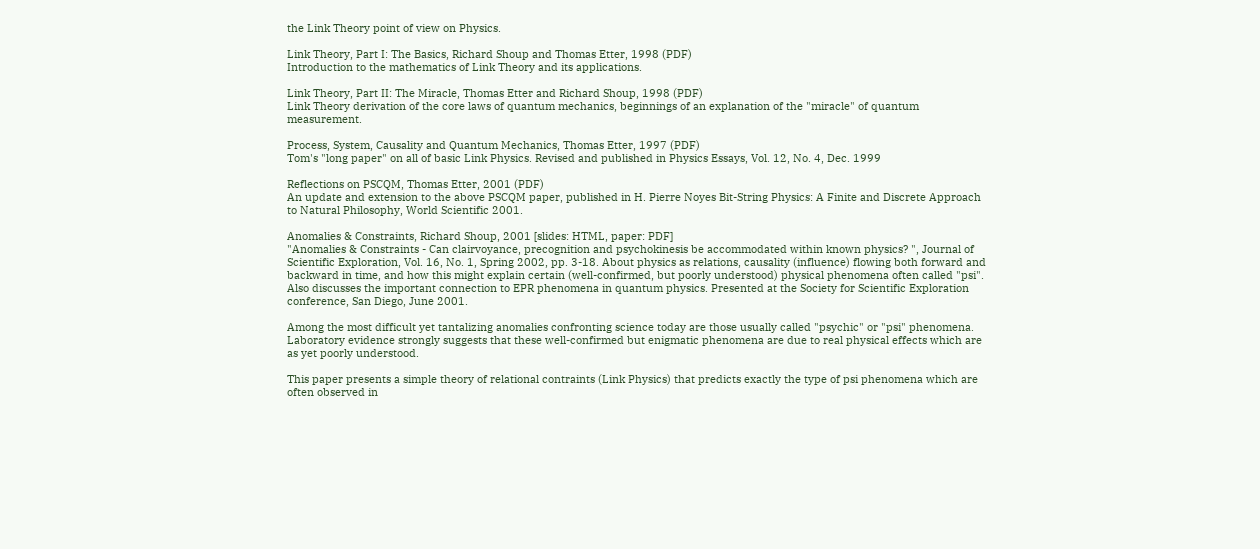the Link Theory point of view on Physics.

Link Theory, Part I: The Basics, Richard Shoup and Thomas Etter, 1998 (PDF)
Introduction to the mathematics of Link Theory and its applications.

Link Theory, Part II: The Miracle, Thomas Etter and Richard Shoup, 1998 (PDF)
Link Theory derivation of the core laws of quantum mechanics, beginnings of an explanation of the "miracle" of quantum measurement.

Process, System, Causality and Quantum Mechanics, Thomas Etter, 1997 (PDF)
Tom's "long paper" on all of basic Link Physics. Revised and published in Physics Essays, Vol. 12, No. 4, Dec. 1999

Reflections on PSCQM, Thomas Etter, 2001 (PDF)
An update and extension to the above PSCQM paper, published in H. Pierre Noyes Bit-String Physics: A Finite and Discrete Approach to Natural Philosophy, World Scientific 2001.

Anomalies & Constraints, Richard Shoup, 2001 [slides: HTML, paper: PDF]
"Anomalies & Constraints - Can clairvoyance, precognition and psychokinesis be accommodated within known physics? ", Journal of Scientific Exploration, Vol. 16, No. 1, Spring 2002, pp. 3-18. About physics as relations, causality (influence) flowing both forward and backward in time, and how this might explain certain (well-confirmed, but poorly understood) physical phenomena often called "psi". Also discusses the important connection to EPR phenomena in quantum physics. Presented at the Society for Scientific Exploration conference, San Diego, June 2001.

Among the most difficult yet tantalizing anomalies confronting science today are those usually called "psychic" or "psi" phenomena. Laboratory evidence strongly suggests that these well-confirmed but enigmatic phenomena are due to real physical effects which are as yet poorly understood.

This paper presents a simple theory of relational contraints (Link Physics) that predicts exactly the type of psi phenomena which are often observed in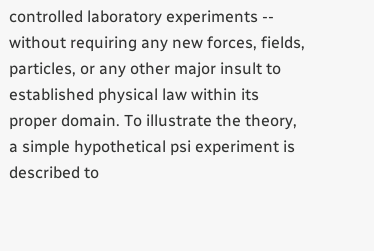controlled laboratory experiments -- without requiring any new forces, fields, particles, or any other major insult to established physical law within its proper domain. To illustrate the theory, a simple hypothetical psi experiment is described to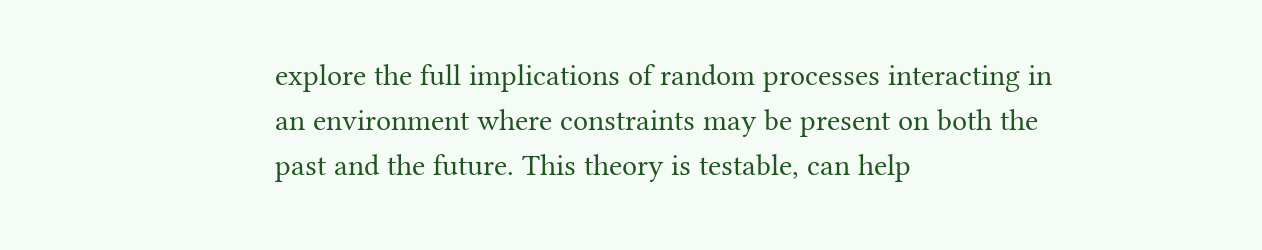explore the full implications of random processes interacting in an environment where constraints may be present on both the past and the future. This theory is testable, can help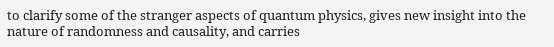to clarify some of the stranger aspects of quantum physics, gives new insight into the nature of randomness and causality, and carries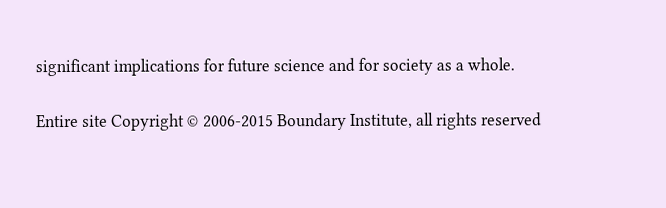significant implications for future science and for society as a whole.

Entire site Copyright © 2006-2015 Boundary Institute, all rights reserved